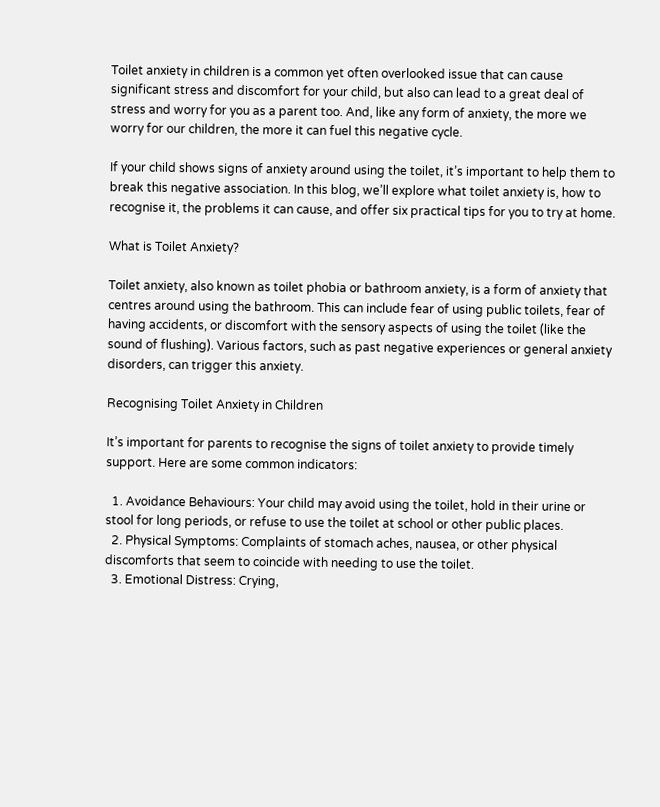Toilet anxiety in children is a common yet often overlooked issue that can cause significant stress and discomfort for your child, but also can lead to a great deal of stress and worry for you as a parent too. And, like any form of anxiety, the more we worry for our children, the more it can fuel this negative cycle.

If your child shows signs of anxiety around using the toilet, it’s important to help them to break this negative association. In this blog, we’ll explore what toilet anxiety is, how to recognise it, the problems it can cause, and offer six practical tips for you to try at home.

What is Toilet Anxiety?

Toilet anxiety, also known as toilet phobia or bathroom anxiety, is a form of anxiety that centres around using the bathroom. This can include fear of using public toilets, fear of having accidents, or discomfort with the sensory aspects of using the toilet (like the sound of flushing). Various factors, such as past negative experiences or general anxiety disorders, can trigger this anxiety.

Recognising Toilet Anxiety in Children

It’s important for parents to recognise the signs of toilet anxiety to provide timely support. Here are some common indicators:

  1. Avoidance Behaviours: Your child may avoid using the toilet, hold in their urine or stool for long periods, or refuse to use the toilet at school or other public places.
  2. Physical Symptoms: Complaints of stomach aches, nausea, or other physical discomforts that seem to coincide with needing to use the toilet.
  3. Emotional Distress: Crying,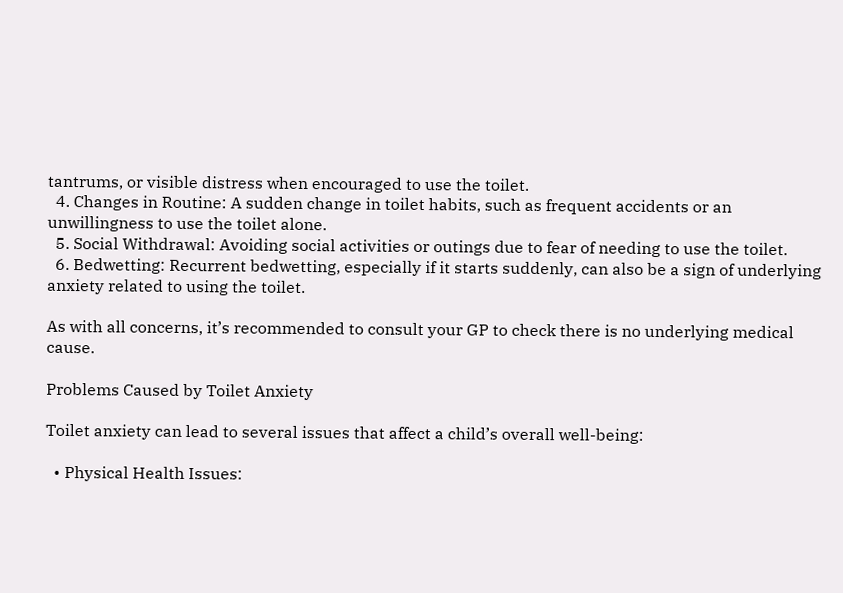tantrums, or visible distress when encouraged to use the toilet.
  4. Changes in Routine: A sudden change in toilet habits, such as frequent accidents or an unwillingness to use the toilet alone.
  5. Social Withdrawal: Avoiding social activities or outings due to fear of needing to use the toilet.
  6. Bedwetting: Recurrent bedwetting, especially if it starts suddenly, can also be a sign of underlying anxiety related to using the toilet.

As with all concerns, it’s recommended to consult your GP to check there is no underlying medical cause.

Problems Caused by Toilet Anxiety

Toilet anxiety can lead to several issues that affect a child’s overall well-being:

  • Physical Health Issues: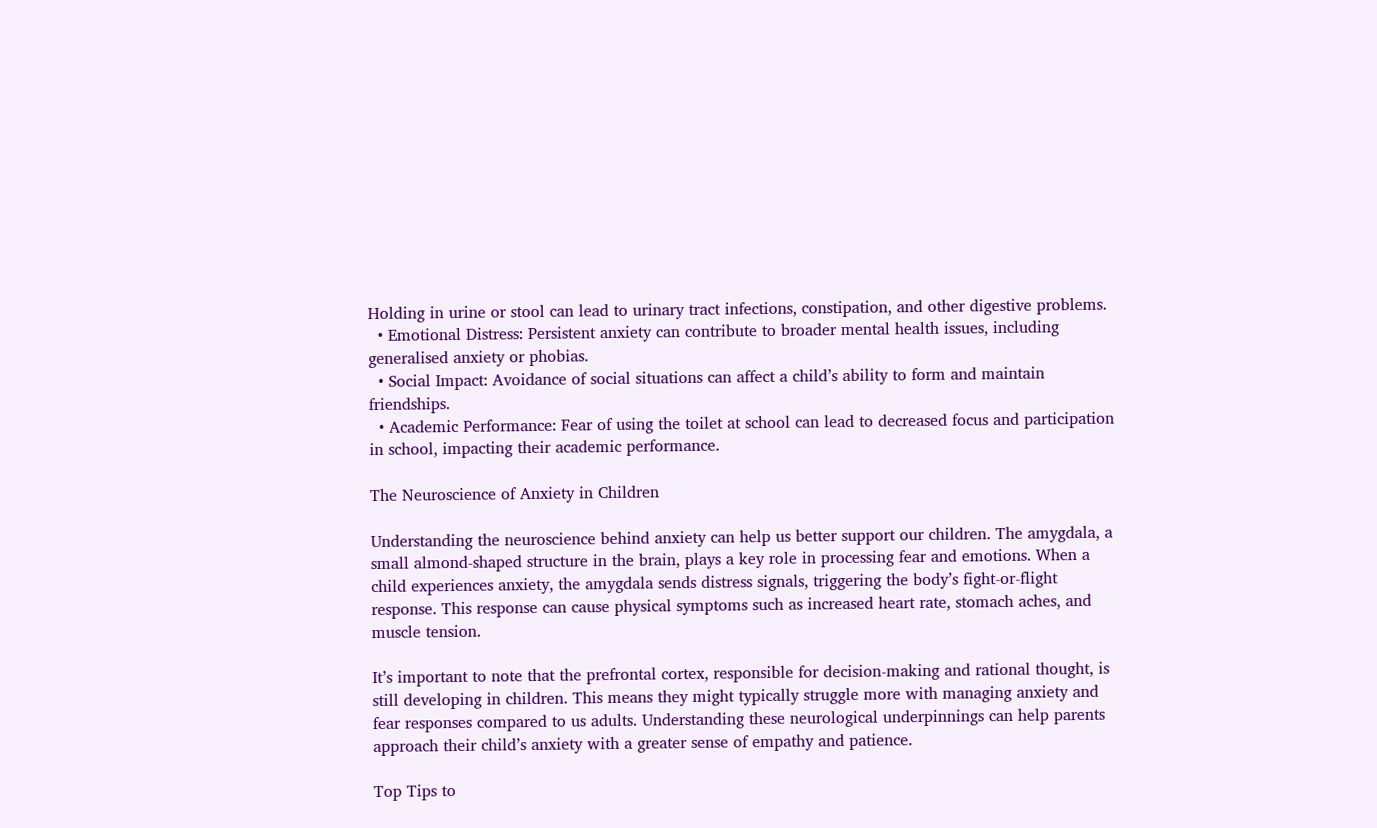Holding in urine or stool can lead to urinary tract infections, constipation, and other digestive problems.
  • Emotional Distress: Persistent anxiety can contribute to broader mental health issues, including generalised anxiety or phobias.
  • Social Impact: Avoidance of social situations can affect a child’s ability to form and maintain friendships.
  • Academic Performance: Fear of using the toilet at school can lead to decreased focus and participation in school, impacting their academic performance.

The Neuroscience of Anxiety in Children

Understanding the neuroscience behind anxiety can help us better support our children. The amygdala, a small almond-shaped structure in the brain, plays a key role in processing fear and emotions. When a child experiences anxiety, the amygdala sends distress signals, triggering the body’s fight-or-flight response. This response can cause physical symptoms such as increased heart rate, stomach aches, and muscle tension.

It’s important to note that the prefrontal cortex, responsible for decision-making and rational thought, is still developing in children. This means they might typically struggle more with managing anxiety and fear responses compared to us adults. Understanding these neurological underpinnings can help parents approach their child’s anxiety with a greater sense of empathy and patience.

Top Tips to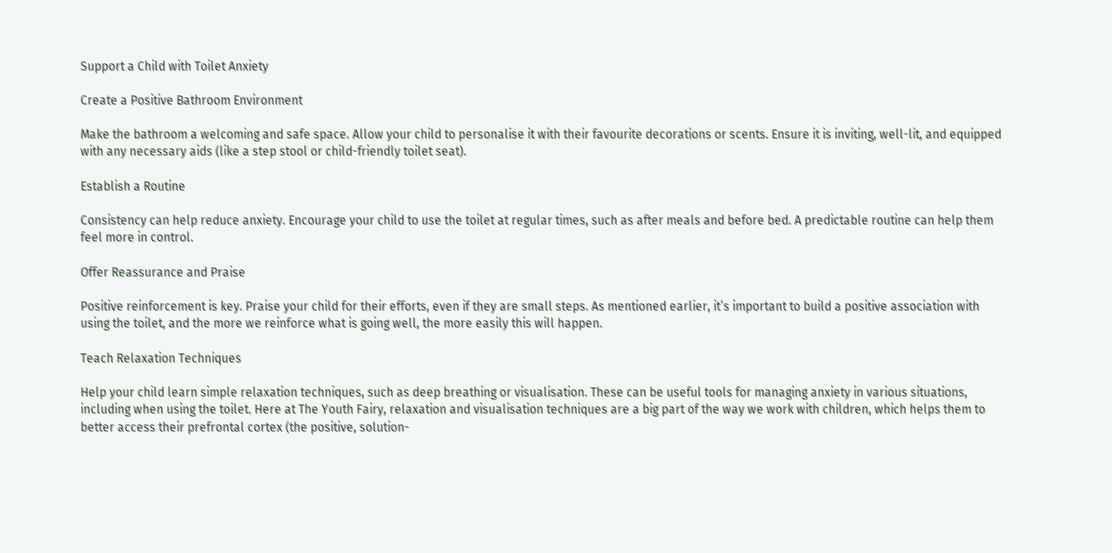Support a Child with Toilet Anxiety

Create a Positive Bathroom Environment

Make the bathroom a welcoming and safe space. Allow your child to personalise it with their favourite decorations or scents. Ensure it is inviting, well-lit, and equipped with any necessary aids (like a step stool or child-friendly toilet seat).

Establish a Routine

Consistency can help reduce anxiety. Encourage your child to use the toilet at regular times, such as after meals and before bed. A predictable routine can help them feel more in control.

Offer Reassurance and Praise

Positive reinforcement is key. Praise your child for their efforts, even if they are small steps. As mentioned earlier, it’s important to build a positive association with using the toilet, and the more we reinforce what is going well, the more easily this will happen.

Teach Relaxation Techniques

Help your child learn simple relaxation techniques, such as deep breathing or visualisation. These can be useful tools for managing anxiety in various situations, including when using the toilet. Here at The Youth Fairy, relaxation and visualisation techniques are a big part of the way we work with children, which helps them to better access their prefrontal cortex (the positive, solution-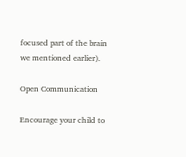focused part of the brain we mentioned earlier).

Open Communication

Encourage your child to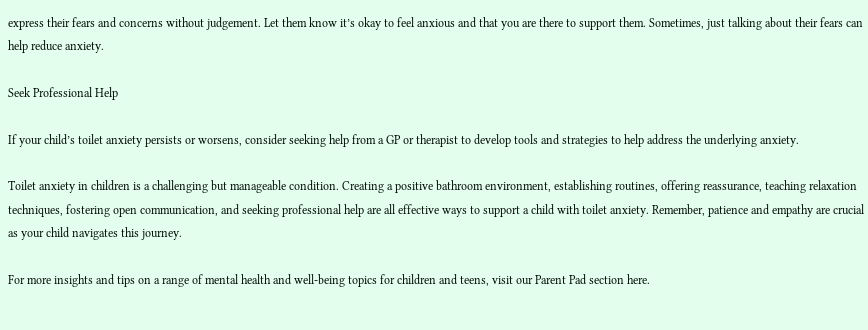express their fears and concerns without judgement. Let them know it’s okay to feel anxious and that you are there to support them. Sometimes, just talking about their fears can help reduce anxiety.

Seek Professional Help

If your child’s toilet anxiety persists or worsens, consider seeking help from a GP or therapist to develop tools and strategies to help address the underlying anxiety.

Toilet anxiety in children is a challenging but manageable condition. Creating a positive bathroom environment, establishing routines, offering reassurance, teaching relaxation techniques, fostering open communication, and seeking professional help are all effective ways to support a child with toilet anxiety. Remember, patience and empathy are crucial as your child navigates this journey.

For more insights and tips on a range of mental health and well-being topics for children and teens, visit our Parent Pad section here.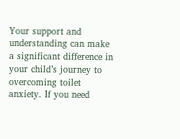Your support and understanding can make a significant difference in your child’s journey to overcoming toilet anxiety. If you need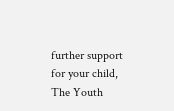further support for your child, The Youth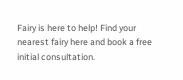Fairy is here to help! Find your nearest fairy here and book a free initial consultation.